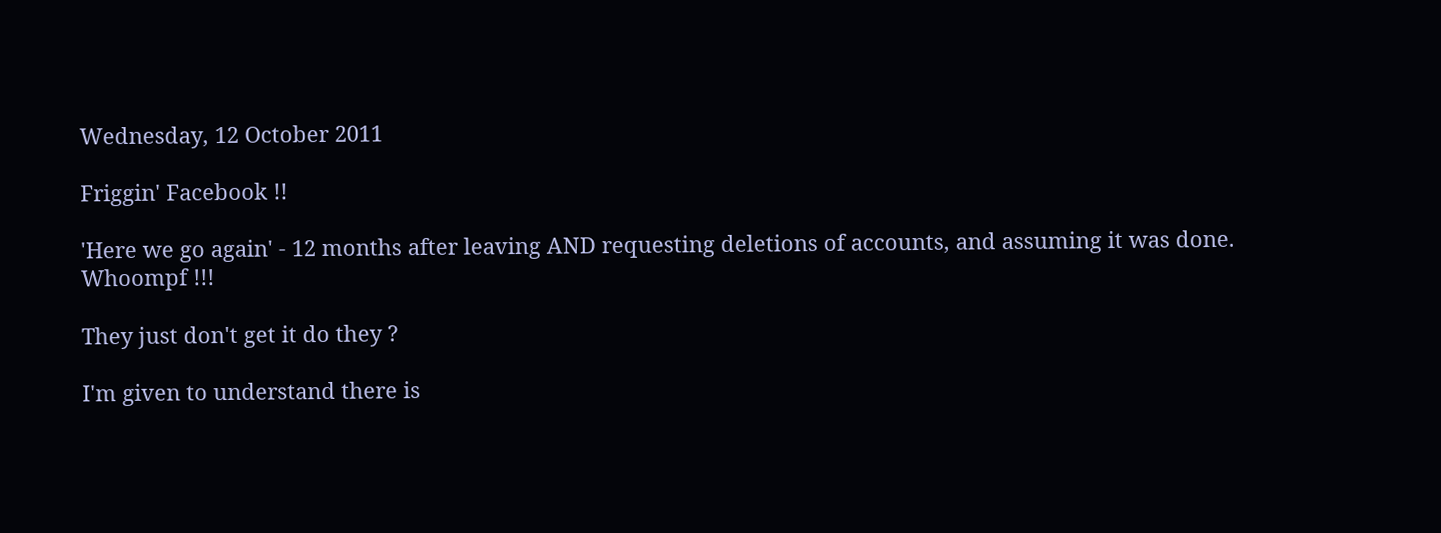Wednesday, 12 October 2011

Friggin' Facebook !!

'Here we go again' - 12 months after leaving AND requesting deletions of accounts, and assuming it was done. Whoompf !!!

They just don't get it do they ?

I'm given to understand there is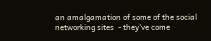an amalgamation of some of the social networking sites  - they've come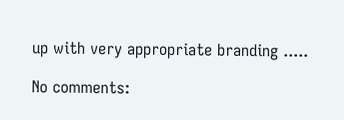up with very appropriate branding .....

No comments: